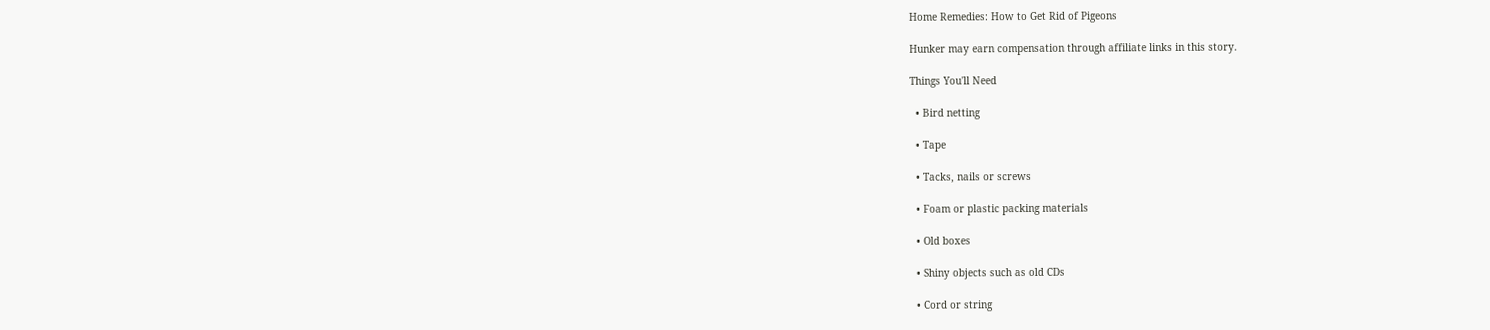Home Remedies: How to Get Rid of Pigeons

Hunker may earn compensation through affiliate links in this story.

Things You'll Need

  • Bird netting

  • Tape

  • Tacks, nails or screws

  • Foam or plastic packing materials

  • Old boxes

  • Shiny objects such as old CDs

  • Cord or string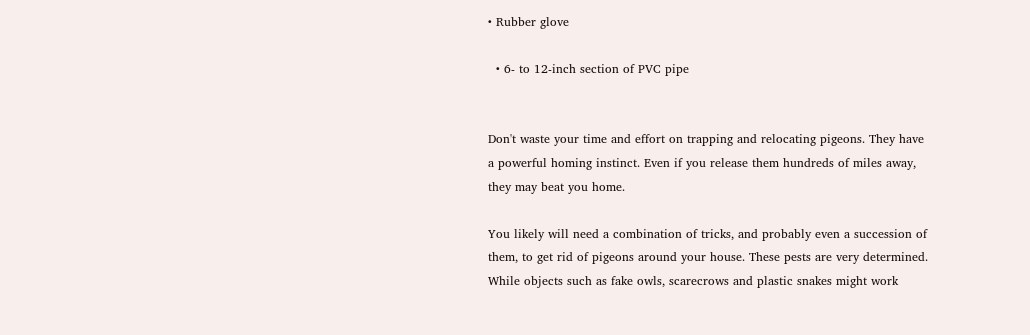• Rubber glove

  • 6- to 12-inch section of PVC pipe


Don't waste your time and effort on trapping and relocating pigeons. They have a powerful homing instinct. Even if you release them hundreds of miles away, they may beat you home.

You likely will need a combination of tricks, and probably even a succession of them, to get rid of pigeons around your house. These pests are very determined. While objects such as fake owls, scarecrows and plastic snakes might work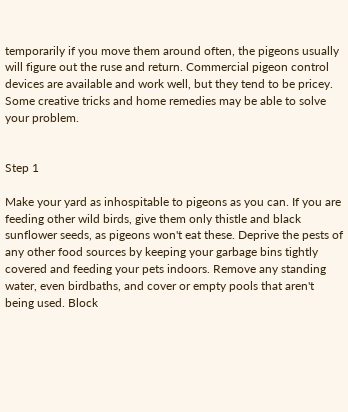temporarily if you move them around often, the pigeons usually will figure out the ruse and return. Commercial pigeon control devices are available and work well, but they tend to be pricey. Some creative tricks and home remedies may be able to solve your problem.


Step 1

Make your yard as inhospitable to pigeons as you can. If you are feeding other wild birds, give them only thistle and black sunflower seeds, as pigeons won't eat these. Deprive the pests of any other food sources by keeping your garbage bins tightly covered and feeding your pets indoors. Remove any standing water, even birdbaths, and cover or empty pools that aren't being used. Block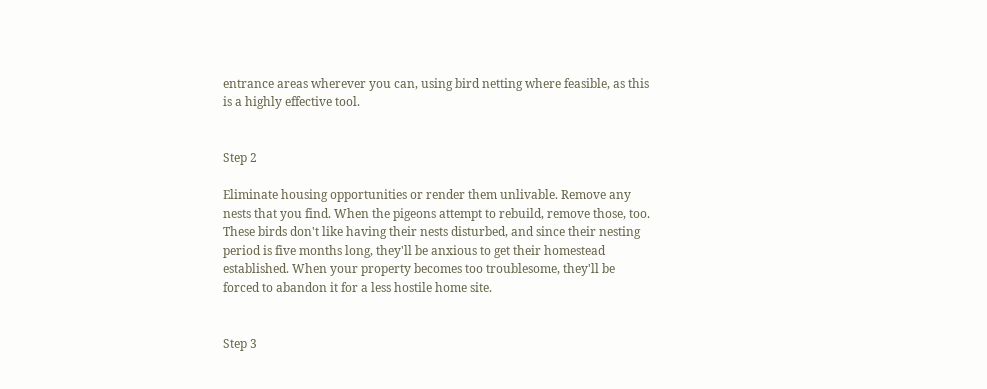entrance areas wherever you can, using bird netting where feasible, as this is a highly effective tool.


Step 2

Eliminate housing opportunities or render them unlivable. Remove any nests that you find. When the pigeons attempt to rebuild, remove those, too. These birds don't like having their nests disturbed, and since their nesting period is five months long, they'll be anxious to get their homestead established. When your property becomes too troublesome, they'll be forced to abandon it for a less hostile home site.


Step 3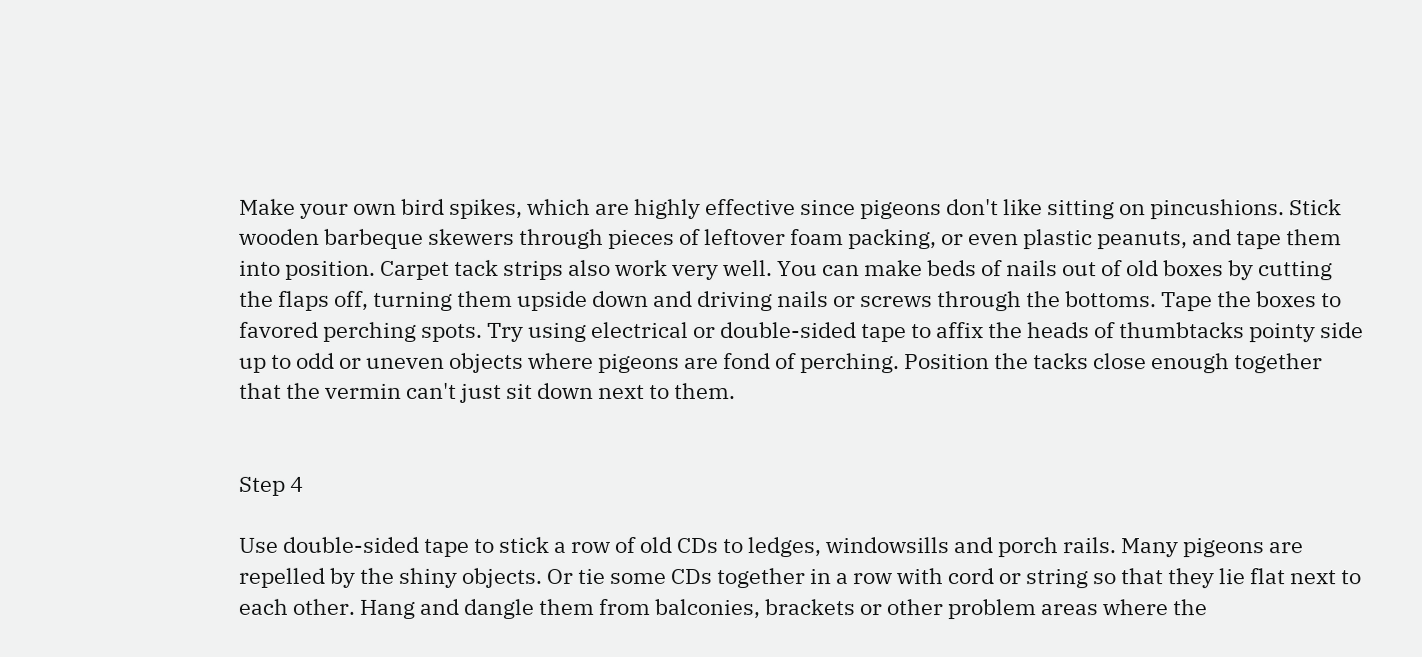Make your own bird spikes, which are highly effective since pigeons don't like sitting on pincushions. Stick wooden barbeque skewers through pieces of leftover foam packing, or even plastic peanuts, and tape them into position. Carpet tack strips also work very well. You can make beds of nails out of old boxes by cutting the flaps off, turning them upside down and driving nails or screws through the bottoms. Tape the boxes to favored perching spots. Try using electrical or double-sided tape to affix the heads of thumbtacks pointy side up to odd or uneven objects where pigeons are fond of perching. Position the tacks close enough together that the vermin can't just sit down next to them.


Step 4

Use double-sided tape to stick a row of old CDs to ledges, windowsills and porch rails. Many pigeons are repelled by the shiny objects. Or tie some CDs together in a row with cord or string so that they lie flat next to each other. Hang and dangle them from balconies, brackets or other problem areas where the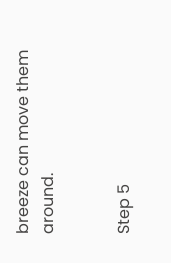breeze can move them around.


Step 5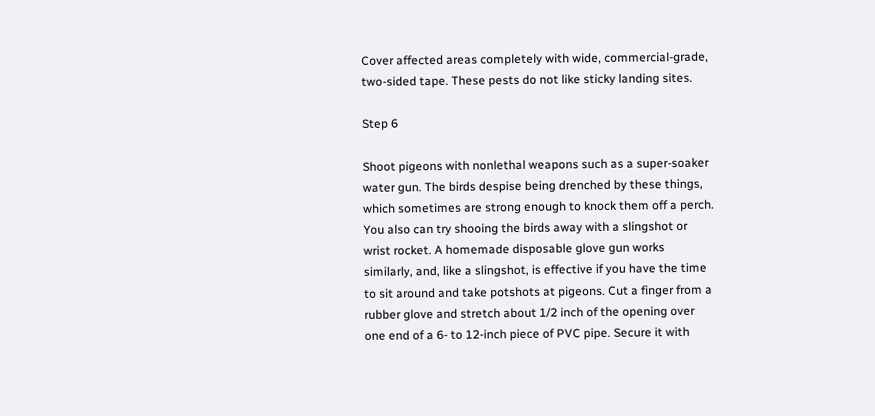Cover affected areas completely with wide, commercial-grade, two-sided tape. These pests do not like sticky landing sites.

Step 6

Shoot pigeons with nonlethal weapons such as a super-soaker water gun. The birds despise being drenched by these things, which sometimes are strong enough to knock them off a perch. You also can try shooing the birds away with a slingshot or wrist rocket. A homemade disposable glove gun works similarly, and, like a slingshot, is effective if you have the time to sit around and take potshots at pigeons. Cut a finger from a rubber glove and stretch about 1/2 inch of the opening over one end of a 6- to 12-inch piece of PVC pipe. Secure it with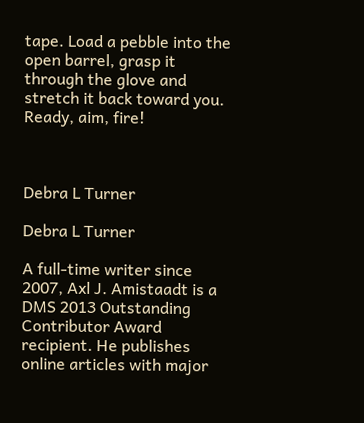tape. Load a pebble into the open barrel, grasp it through the glove and stretch it back toward you. Ready, aim, fire!



Debra L Turner

Debra L Turner

A full-time writer since 2007, Axl J. Amistaadt is a DMS 2013 Outstanding Contributor Award recipient. He publishes online articles with major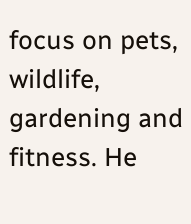focus on pets, wildlife, gardening and fitness. He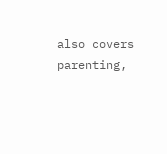also covers parenting,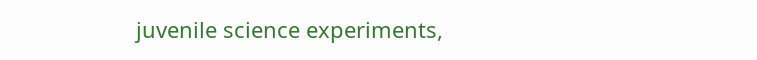juvenile science experiments,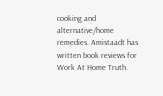cooking and alternative/home remedies. Amistaadt has written book reviews for Work At Home Truth.